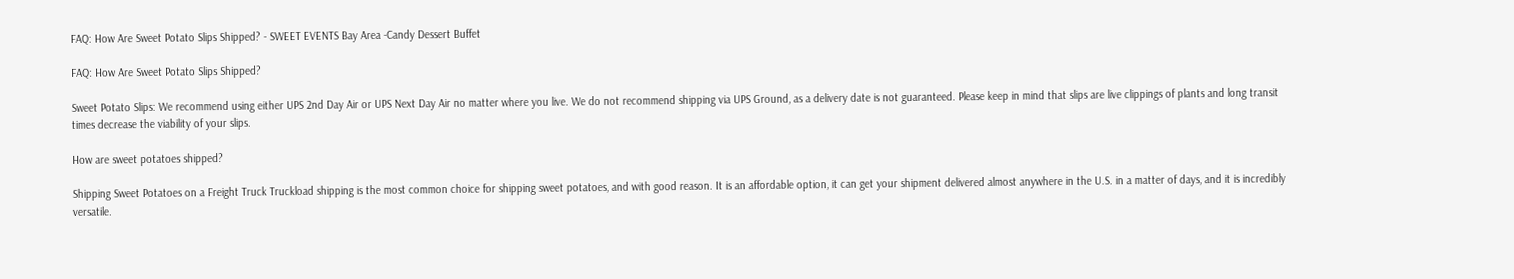FAQ: How Are Sweet Potato Slips Shipped? - SWEET EVENTS Bay Area -Candy Dessert Buffet

FAQ: How Are Sweet Potato Slips Shipped?

Sweet Potato Slips: We recommend using either UPS 2nd Day Air or UPS Next Day Air no matter where you live. We do not recommend shipping via UPS Ground, as a delivery date is not guaranteed. Please keep in mind that slips are live clippings of plants and long transit times decrease the viability of your slips.

How are sweet potatoes shipped?

Shipping Sweet Potatoes on a Freight Truck Truckload shipping is the most common choice for shipping sweet potatoes, and with good reason. It is an affordable option, it can get your shipment delivered almost anywhere in the U.S. in a matter of days, and it is incredibly versatile.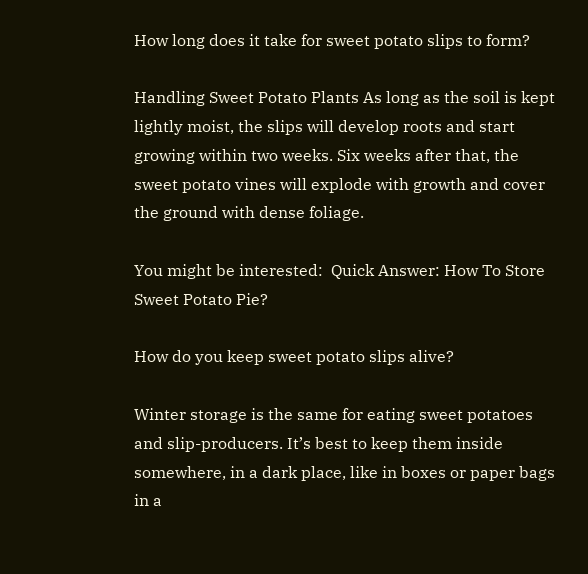How long does it take for sweet potato slips to form?

Handling Sweet Potato Plants As long as the soil is kept lightly moist, the slips will develop roots and start growing within two weeks. Six weeks after that, the sweet potato vines will explode with growth and cover the ground with dense foliage.

You might be interested:  Quick Answer: How To Store Sweet Potato Pie?

How do you keep sweet potato slips alive?

Winter storage is the same for eating sweet potatoes and slip-producers. It’s best to keep them inside somewhere, in a dark place, like in boxes or paper bags in a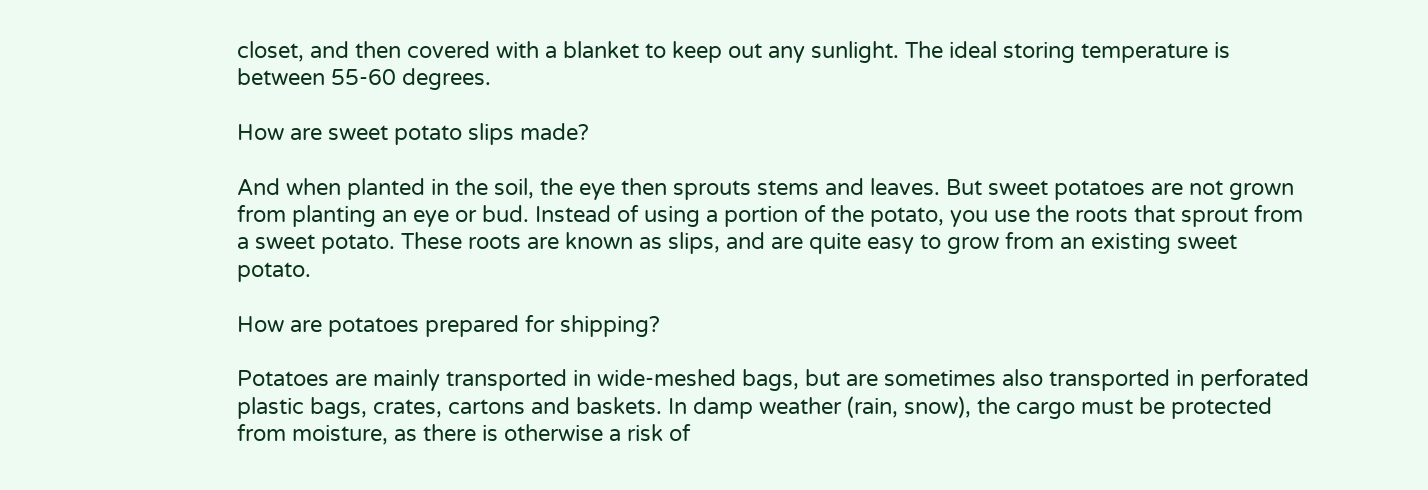closet, and then covered with a blanket to keep out any sunlight. The ideal storing temperature is between 55-60 degrees.

How are sweet potato slips made?

And when planted in the soil, the eye then sprouts stems and leaves. But sweet potatoes are not grown from planting an eye or bud. Instead of using a portion of the potato, you use the roots that sprout from a sweet potato. These roots are known as slips, and are quite easy to grow from an existing sweet potato.

How are potatoes prepared for shipping?

Potatoes are mainly transported in wide-meshed bags, but are sometimes also transported in perforated plastic bags, crates, cartons and baskets. In damp weather (rain, snow), the cargo must be protected from moisture, as there is otherwise a risk of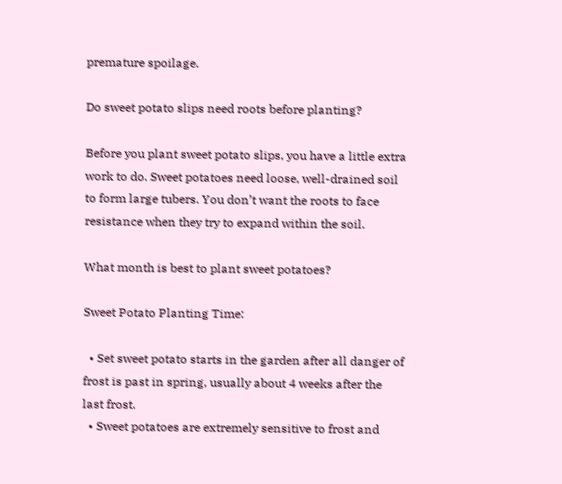premature spoilage.

Do sweet potato slips need roots before planting?

Before you plant sweet potato slips, you have a little extra work to do. Sweet potatoes need loose, well-drained soil to form large tubers. You don’t want the roots to face resistance when they try to expand within the soil.

What month is best to plant sweet potatoes?

Sweet Potato Planting Time:

  • Set sweet potato starts in the garden after all danger of frost is past in spring, usually about 4 weeks after the last frost.
  • Sweet potatoes are extremely sensitive to frost and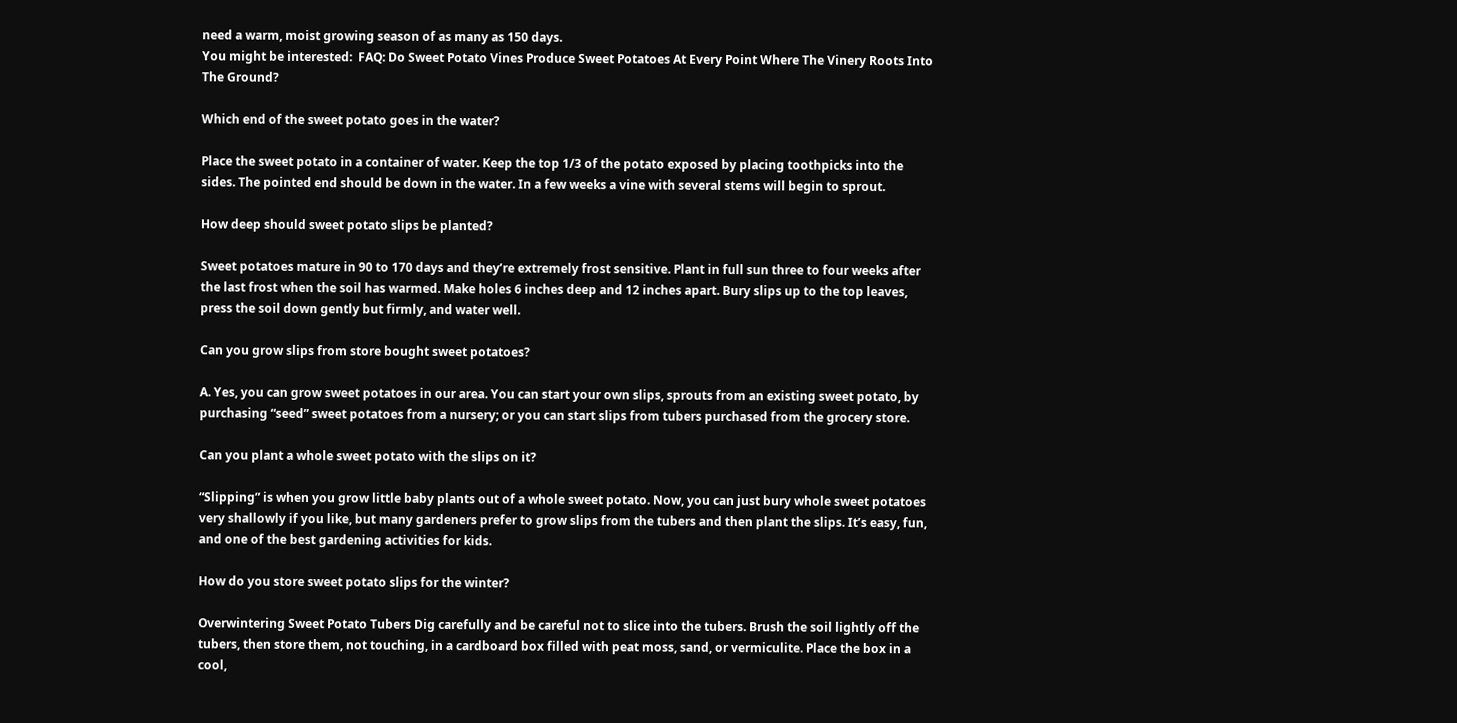need a warm, moist growing season of as many as 150 days.
You might be interested:  FAQ: Do Sweet Potato Vines Produce Sweet Potatoes At Every Point Where The Vinery Roots Into The Ground?

Which end of the sweet potato goes in the water?

Place the sweet potato in a container of water. Keep the top 1/3 of the potato exposed by placing toothpicks into the sides. The pointed end should be down in the water. In a few weeks a vine with several stems will begin to sprout.

How deep should sweet potato slips be planted?

Sweet potatoes mature in 90 to 170 days and they’re extremely frost sensitive. Plant in full sun three to four weeks after the last frost when the soil has warmed. Make holes 6 inches deep and 12 inches apart. Bury slips up to the top leaves, press the soil down gently but firmly, and water well.

Can you grow slips from store bought sweet potatoes?

A. Yes, you can grow sweet potatoes in our area. You can start your own slips, sprouts from an existing sweet potato, by purchasing “seed” sweet potatoes from a nursery; or you can start slips from tubers purchased from the grocery store.

Can you plant a whole sweet potato with the slips on it?

“Slipping” is when you grow little baby plants out of a whole sweet potato. Now, you can just bury whole sweet potatoes very shallowly if you like, but many gardeners prefer to grow slips from the tubers and then plant the slips. It’s easy, fun, and one of the best gardening activities for kids.

How do you store sweet potato slips for the winter?

Overwintering Sweet Potato Tubers Dig carefully and be careful not to slice into the tubers. Brush the soil lightly off the tubers, then store them, not touching, in a cardboard box filled with peat moss, sand, or vermiculite. Place the box in a cool,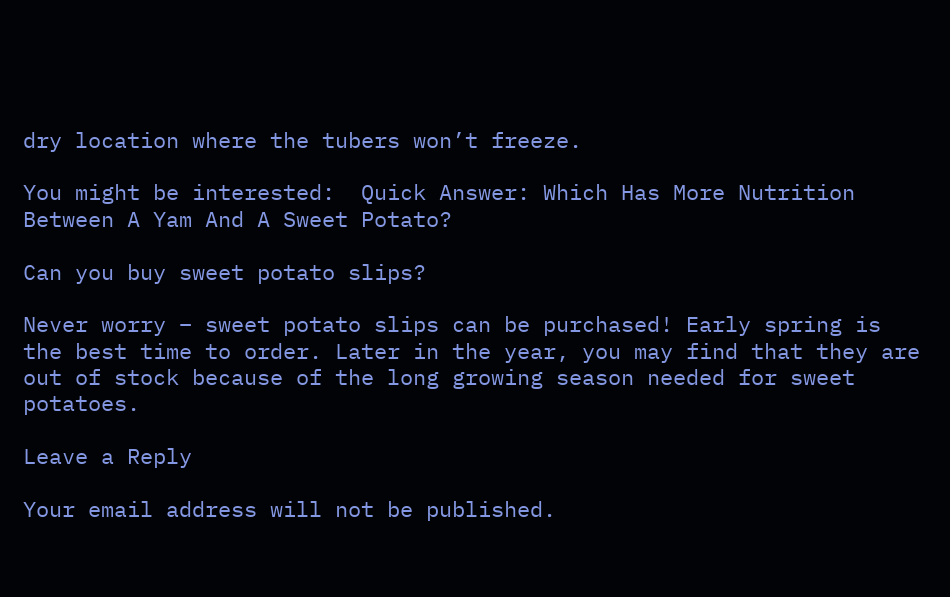dry location where the tubers won’t freeze.

You might be interested:  Quick Answer: Which Has More Nutrition Between A Yam And A Sweet Potato?

Can you buy sweet potato slips?

Never worry – sweet potato slips can be purchased! Early spring is the best time to order. Later in the year, you may find that they are out of stock because of the long growing season needed for sweet potatoes.

Leave a Reply

Your email address will not be published.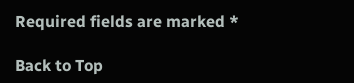Required fields are marked *

Back to Top